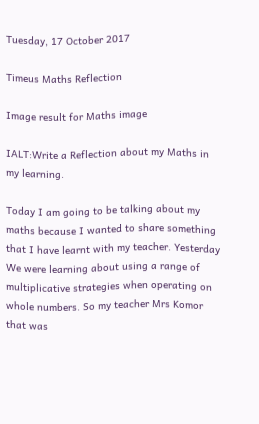Tuesday, 17 October 2017

Timeus Maths Reflection

Image result for Maths image

IALT:Write a Reflection about my Maths in my learning.

Today I am going to be talking about my maths because I wanted to share something that I have learnt with my teacher. Yesterday We were learning about using a range of multiplicative strategies when operating on whole numbers. So my teacher Mrs Komor that was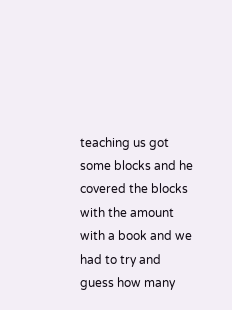teaching us got some blocks and he covered the blocks with the amount with a book and we had to try and guess how many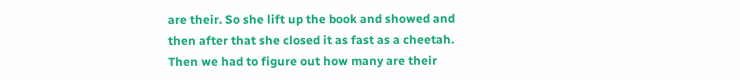are their. So she lift up the book and showed and then after that she closed it as fast as a cheetah. Then we had to figure out how many are their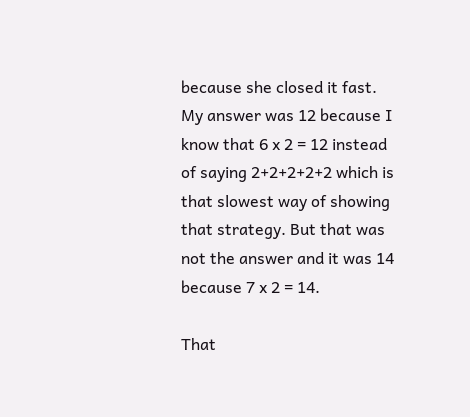because she closed it fast. My answer was 12 because I know that 6 x 2 = 12 instead of saying 2+2+2+2+2 which is that slowest way of showing that strategy. But that was not the answer and it was 14 because 7 x 2 = 14.

That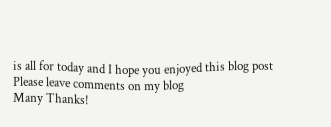is all for today and I hope you enjoyed this blog post
Please leave comments on my blog
Many Thanks!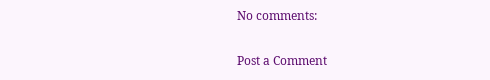No comments:

Post a Comment